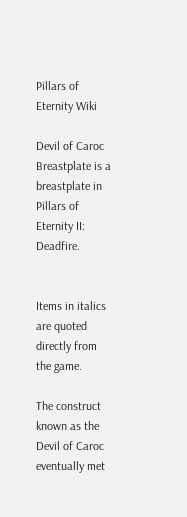Pillars of Eternity Wiki

Devil of Caroc Breastplate is a breastplate in Pillars of Eternity II: Deadfire.


Items in italics are quoted directly from the game.

The construct known as the Devil of Caroc eventually met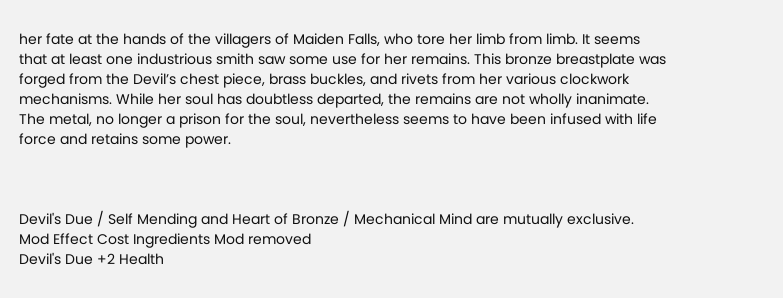her fate at the hands of the villagers of Maiden Falls, who tore her limb from limb. It seems that at least one industrious smith saw some use for her remains. This bronze breastplate was forged from the Devil’s chest piece, brass buckles, and rivets from her various clockwork mechanisms. While her soul has doubtless departed, the remains are not wholly inanimate. The metal, no longer a prison for the soul, nevertheless seems to have been infused with life force and retains some power.



Devil's Due / Self Mending and Heart of Bronze / Mechanical Mind are mutually exclusive.
Mod Effect Cost Ingredients Mod removed
Devil's Due +2 Health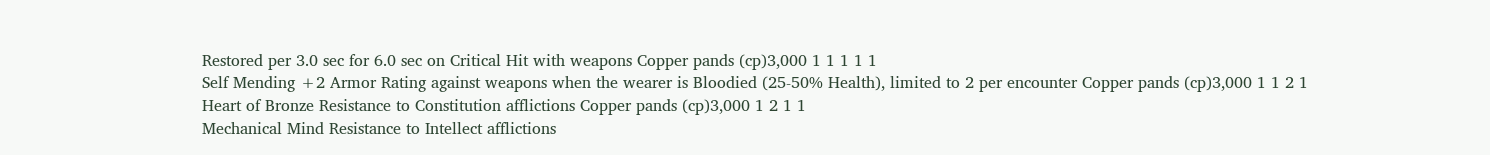Restored per 3.0 sec for 6.0 sec on Critical Hit with weapons Copper pands (cp)3,000 1 1 1 1 1
Self Mending +2 Armor Rating against weapons when the wearer is Bloodied (25-50% Health), limited to 2 per encounter Copper pands (cp)3,000 1 1 2 1
Heart of Bronze Resistance to Constitution afflictions Copper pands (cp)3,000 1 2 1 1
Mechanical Mind Resistance to Intellect afflictions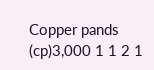Copper pands (cp)3,000 1 1 2 1